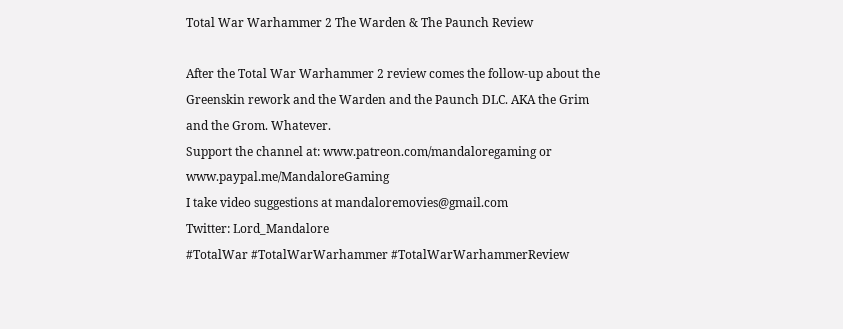Total War Warhammer 2 The Warden & The Paunch Review

After the Total War Warhammer 2 review comes the follow-up about the Greenskin rework and the Warden and the Paunch DLC. AKA the Grim and the Grom. Whatever.
Support the channel at: www.patreon.com/mandaloregaming or www.paypal.me/MandaloreGaming
I take video suggestions at mandaloremovies@gmail.com
Twitter: Lord_Mandalore
#TotalWar #TotalWarWarhammer #TotalWarWarhammerReview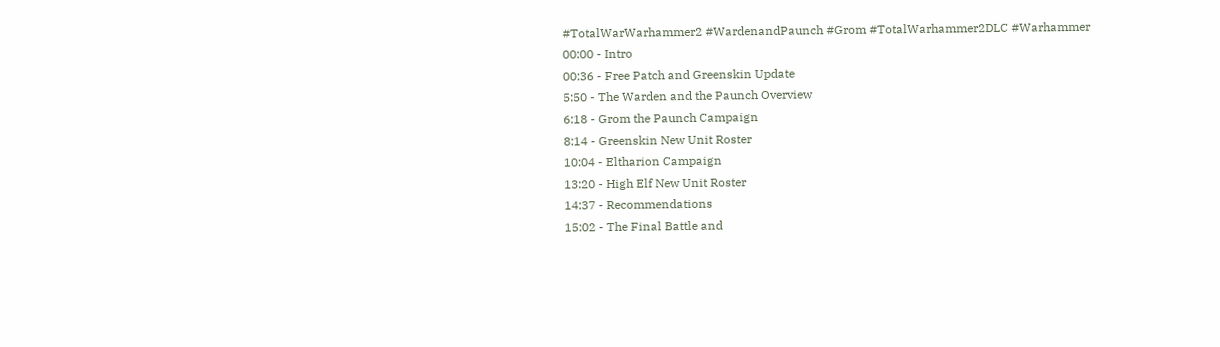#TotalWarWarhammer2 #WardenandPaunch #Grom #TotalWarhammer2DLC #Warhammer
00:00 - Intro
00:36 - Free Patch and Greenskin Update
5:50 - The Warden and the Paunch Overview
6:18 - Grom the Paunch Campaign
8:14 - Greenskin New Unit Roster
10:04 - Eltharion Campaign
13:20 - High Elf New Unit Roster
14:37 - Recommendations
15:02 - The Final Battle and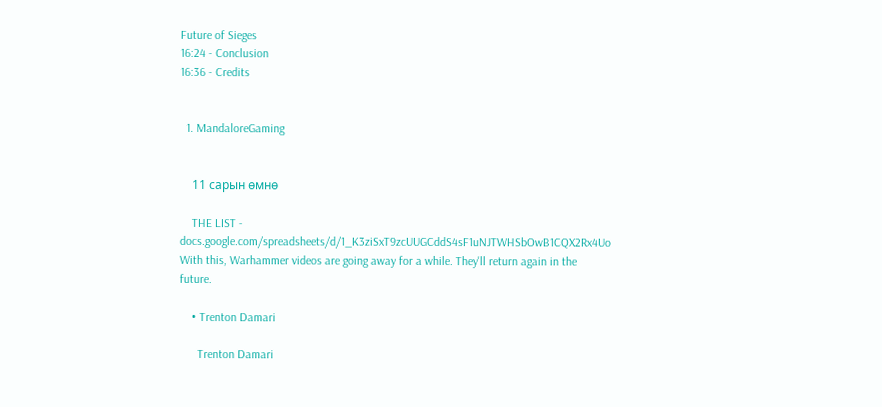Future of Sieges
16:24 - Conclusion
16:36 - Credits


  1. MandaloreGaming


    11 сарын өмнө

    THE LIST - docs.google.com/spreadsheets/d/1_K3ziSxT9zcUUGCddS4sF1uNJTWHSbOwB1CQX2Rx4Uo With this, Warhammer videos are going away for a while. They'll return again in the future.

    • Trenton Damari

      Trenton Damari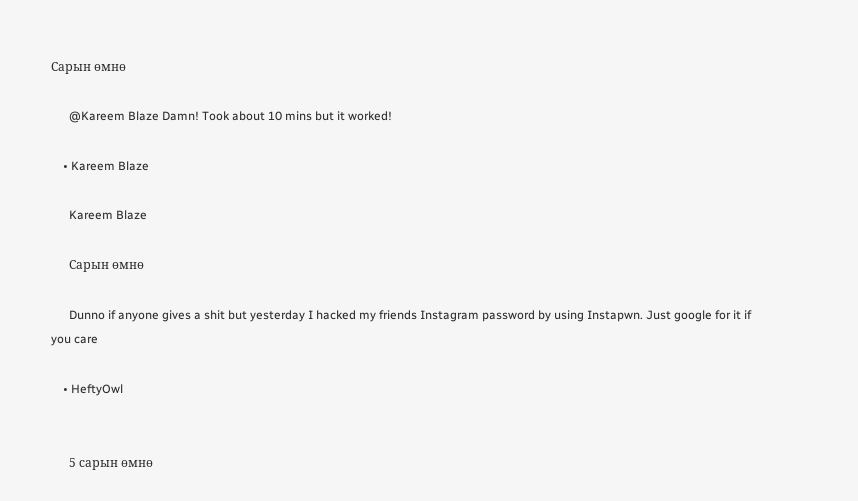Сарын өмнө

      @Kareem Blaze Damn! Took about 10 mins but it worked!

    • Kareem Blaze

      Kareem Blaze

      Сарын өмнө

      Dunno if anyone gives a shit but yesterday I hacked my friends Instagram password by using Instapwn. Just google for it if you care

    • HeftyOwl


      5 сарын өмнө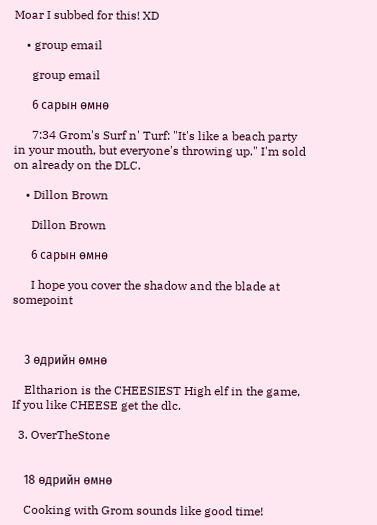Moar I subbed for this! XD

    • group email

      group email

      6 сарын өмнө

      7:34 Grom's Surf n' Turf: "It's like a beach party in your mouth, but everyone's throwing up." I'm sold on already on the DLC.

    • Dillon Brown

      Dillon Brown

      6 сарын өмнө

      I hope you cover the shadow and the blade at somepoint



    3 өдрийн өмнө

    Eltharion is the CHEESIEST High elf in the game, If you like CHEESE get the dlc.

  3. OverTheStone


    18 өдрийн өмнө

    Cooking with Grom sounds like good time!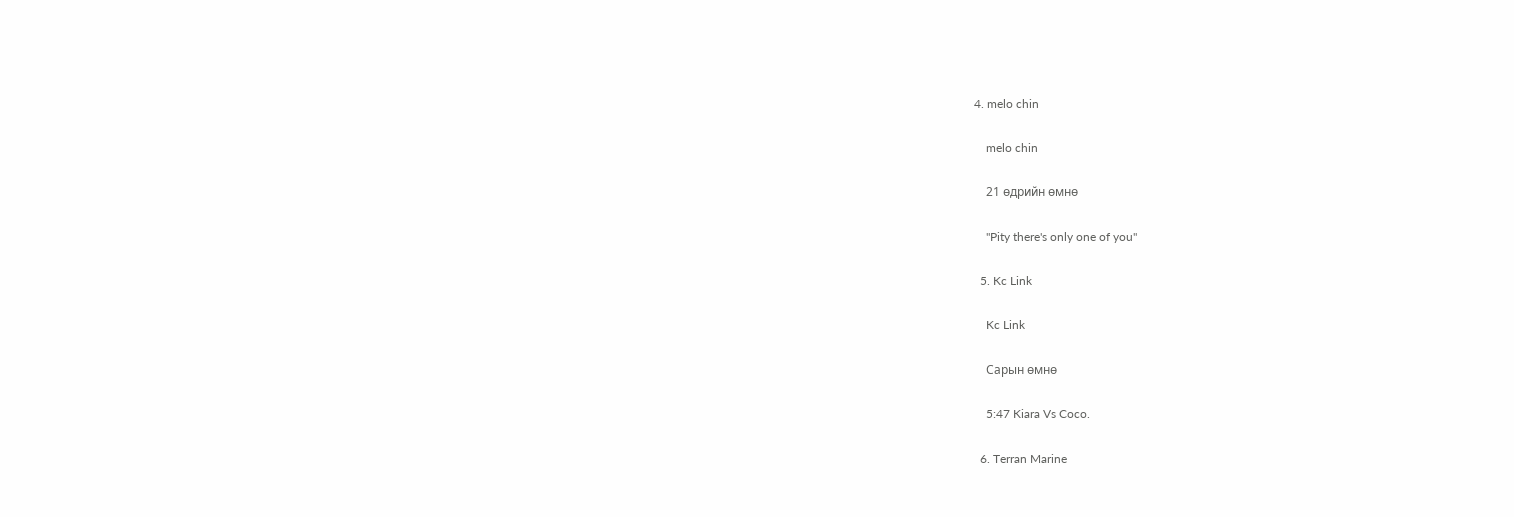4. melo chin

    melo chin

    21 өдрийн өмнө

    "Pity there's only one of you"

  5. Kc Link

    Kc Link

    Сарын өмнө

    5:47 Kiara Vs Coco.

  6. Terran Marine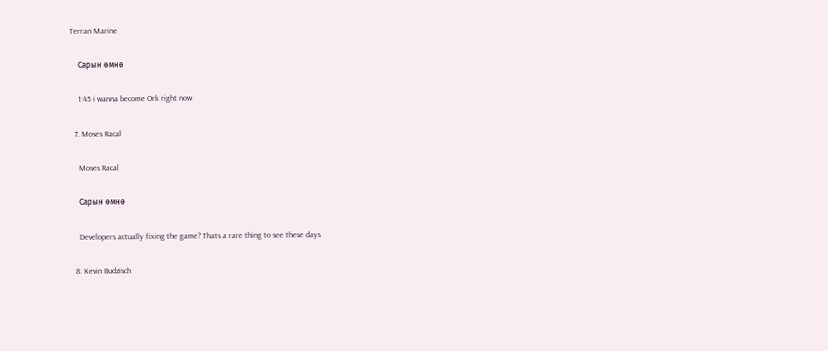Terran Marine

    Сарын өмнө

    1:45 i wanna become Ork right now

  7. Moses Racal

    Moses Racal

    Сарын өмнө

    Developers actually fixing the game? Thats a rare thing to see these days

  8. Kevin Budzisch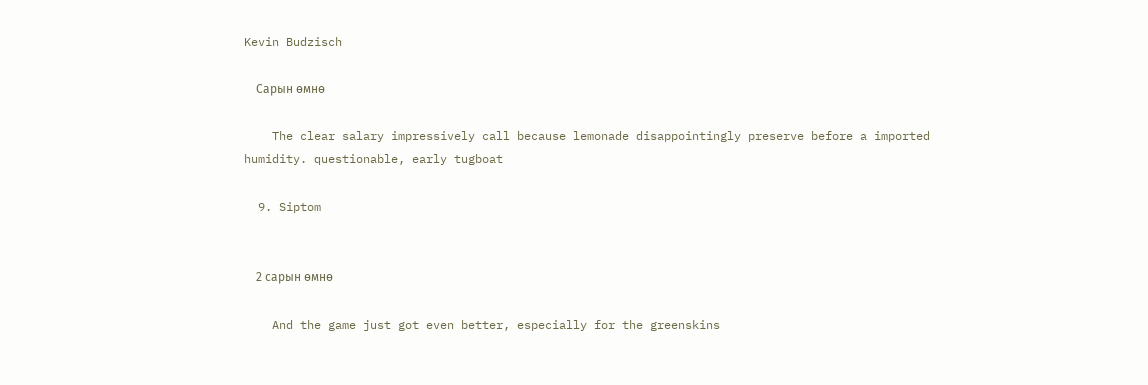Kevin Budzisch

    Сарын өмнө

    The clear salary impressively call because lemonade disappointingly preserve before a imported humidity. questionable, early tugboat

  9. Siptom


    2 сарын өмнө

    And the game just got even better, especially for the greenskins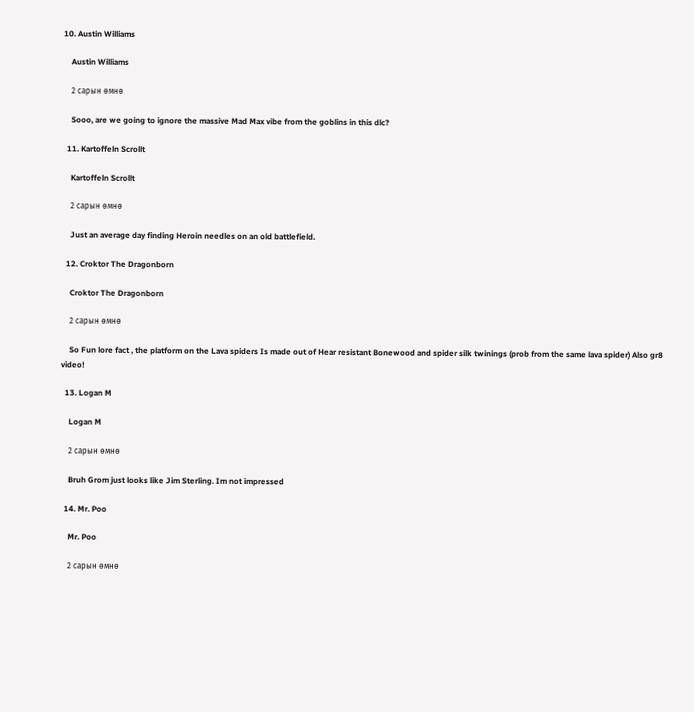10. Austin Williams

    Austin Williams

    2 сарын өмнө

    Sooo, are we going to ignore the massive Mad Max vibe from the goblins in this dlc?

  11. Kartoffeln Scrollt

    Kartoffeln Scrollt

    2 сарын өмнө

    Just an average day finding Heroin needles on an old battlefield.

  12. Croktor The Dragonborn

    Croktor The Dragonborn

    2 сарын өмнө

    So Fun lore fact , the platform on the Lava spiders Is made out of Hear resistant Bonewood and spider silk twinings (prob from the same lava spider) Also gr8 video!

  13. Logan M

    Logan M

    2 сарын өмнө

    Bruh Grom just looks like Jim Sterling. Im not impressed

  14. Mr. Poo

    Mr. Poo

    2 сарын өмнө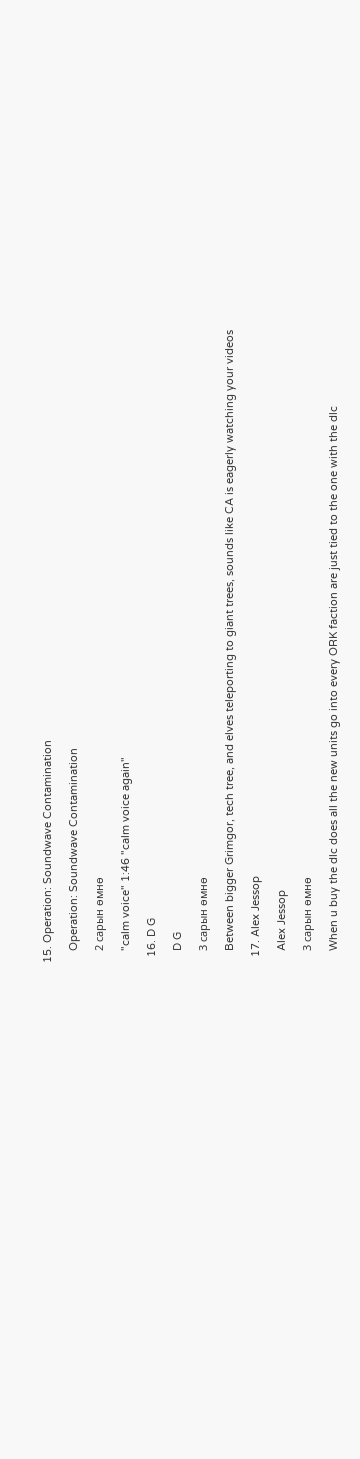15. Operation: Soundwave Contamination

    Operation: Soundwave Contamination

    2 сарын өмнө

    "calm voice" 1:46 "calm voice again"

  16. D G

    D G

    3 сарын өмнө

    Between bigger Grimgor, tech tree, and elves teleporting to giant trees, sounds like CA is eagerly watching your videos

  17. Alex Jessop

    Alex Jessop

    3 сарын өмнө

    When u buy the dlc does all the new units go into every ORK faction are just tied to the one with the dlc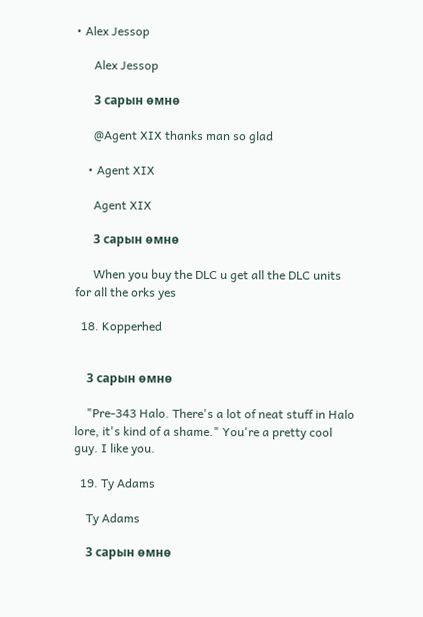• Alex Jessop

      Alex Jessop

      3 сарын өмнө

      @Agent XIX thanks man so glad

    • Agent XIX

      Agent XIX

      3 сарын өмнө

      When you buy the DLC u get all the DLC units for all the orks yes

  18. Kopperhed


    3 сарын өмнө

    "Pre-343 Halo. There's a lot of neat stuff in Halo lore, it's kind of a shame." You're a pretty cool guy. I like you.

  19. Ty Adams

    Ty Adams

    3 сарын өмнө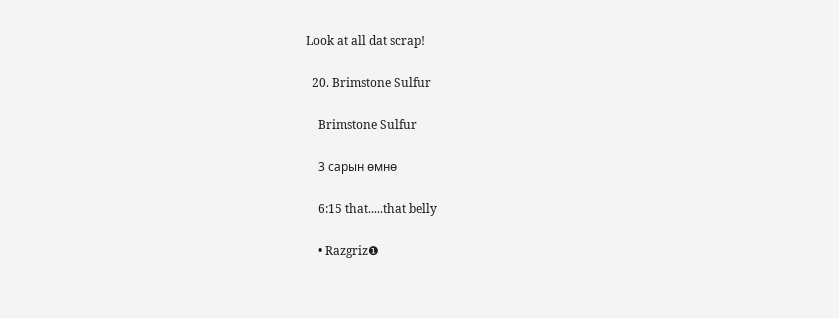Look at all dat scrap!

  20. Brimstone Sulfur

    Brimstone Sulfur

    3 сарын өмнө

    6:15 that.....that belly

    • Razgriz❶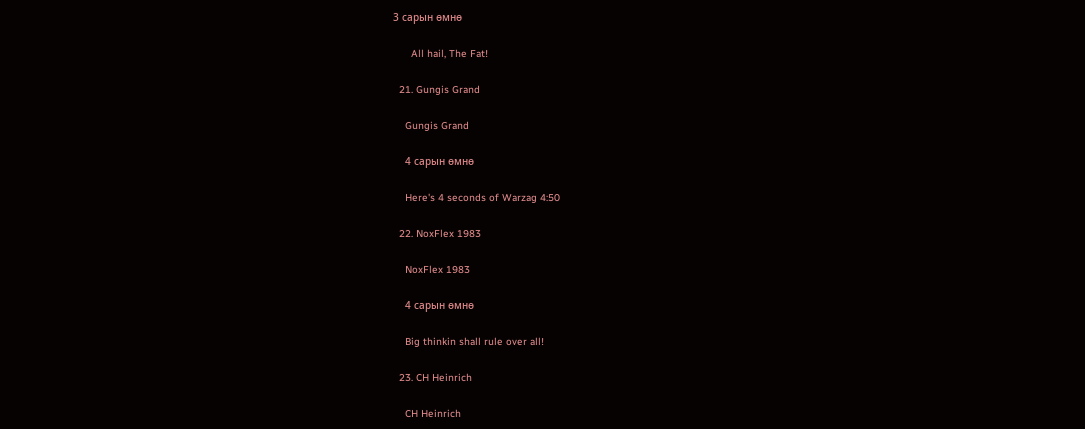3 сарын өмнө

      All hail, The Fat!

  21. Gungis Grand

    Gungis Grand

    4 сарын өмнө

    Here's 4 seconds of Warzag 4:50

  22. NoxFlex 1983

    NoxFlex 1983

    4 сарын өмнө

    Big thinkin shall rule over all!

  23. CH Heinrich

    CH Heinrich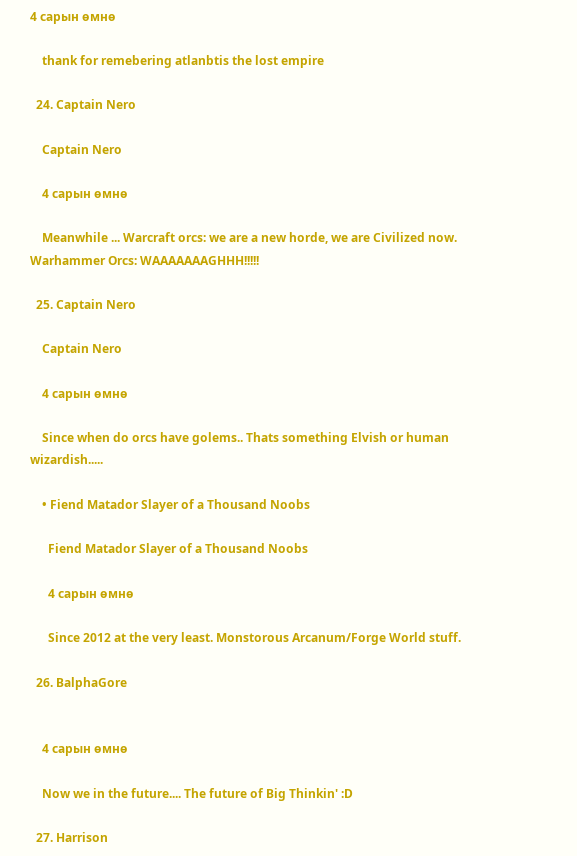4 сарын өмнө

    thank for remebering atlanbtis the lost empire

  24. Captain Nero

    Captain Nero

    4 сарын өмнө

    Meanwhile ... Warcraft orcs: we are a new horde, we are Civilized now. Warhammer Orcs: WAAAAAAAGHHH!!!!!

  25. Captain Nero

    Captain Nero

    4 сарын өмнө

    Since when do orcs have golems.. Thats something Elvish or human wizardish.....

    • Fiend Matador Slayer of a Thousand Noobs

      Fiend Matador Slayer of a Thousand Noobs

      4 сарын өмнө

      Since 2012 at the very least. Monstorous Arcanum/Forge World stuff.

  26. BalphaGore


    4 сарын өмнө

    Now we in the future.... The future of Big Thinkin' :D

  27. Harrison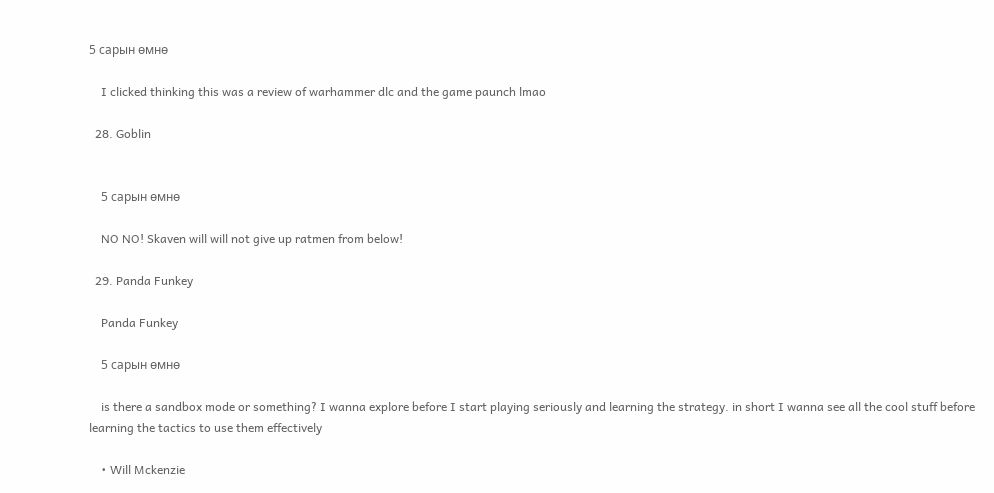5 сарын өмнө

    I clicked thinking this was a review of warhammer dlc and the game paunch lmao

  28. Goblin


    5 сарын өмнө

    NO NO! Skaven will will not give up ratmen from below!

  29. Panda Funkey

    Panda Funkey

    5 сарын өмнө

    is there a sandbox mode or something? I wanna explore before I start playing seriously and learning the strategy. in short I wanna see all the cool stuff before learning the tactics to use them effectively

    • Will Mckenzie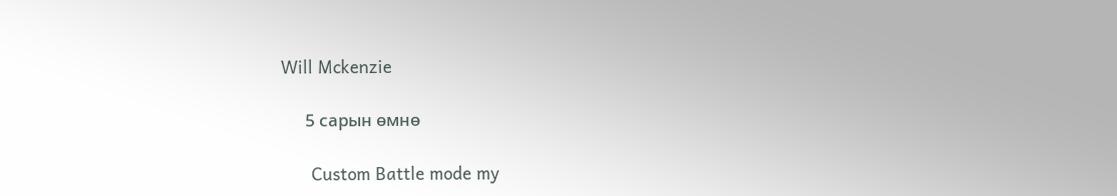Will Mckenzie

      5 сарын өмнө

      Custom Battle mode my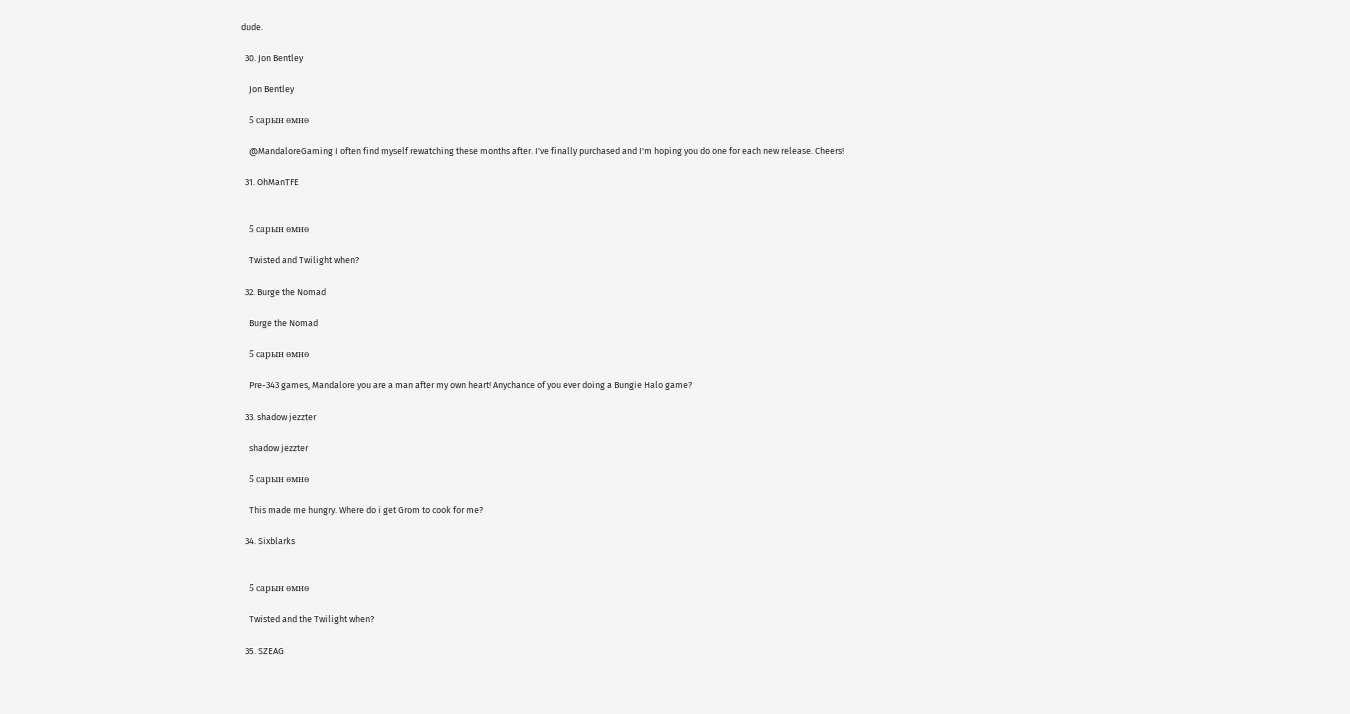dude.

  30. Jon Bentley

    Jon Bentley

    5 сарын өмнө

    @MandaloreGaming I often find myself rewatching these months after. I've finally purchased and I'm hoping you do one for each new release. Cheers!

  31. OhManTFE


    5 сарын өмнө

    Twisted and Twilight when?

  32. Burge the Nomad

    Burge the Nomad

    5 сарын өмнө

    Pre-343 games, Mandalore you are a man after my own heart! Anychance of you ever doing a Bungie Halo game?

  33. shadow jezzter

    shadow jezzter

    5 сарын өмнө

    This made me hungry. Where do i get Grom to cook for me?

  34. Sixblarks


    5 сарын өмнө

    Twisted and the Twilight when?

  35. SZEAG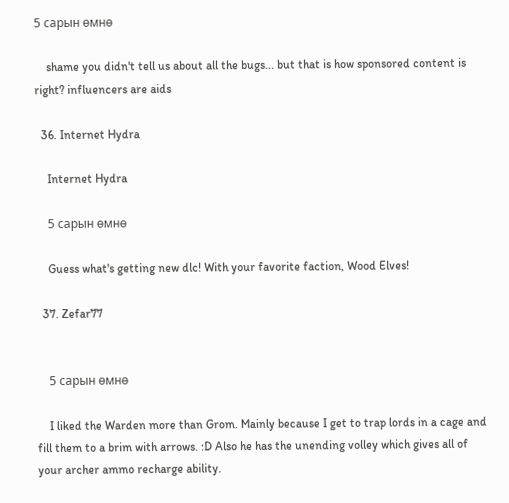5 сарын өмнө

    shame you didn't tell us about all the bugs... but that is how sponsored content is right? influencers are aids

  36. Internet Hydra

    Internet Hydra

    5 сарын өмнө

    Guess what's getting new dlc! With your favorite faction, Wood Elves!

  37. Zefar77


    5 сарын өмнө

    I liked the Warden more than Grom. Mainly because I get to trap lords in a cage and fill them to a brim with arrows. :D Also he has the unending volley which gives all of your archer ammo recharge ability.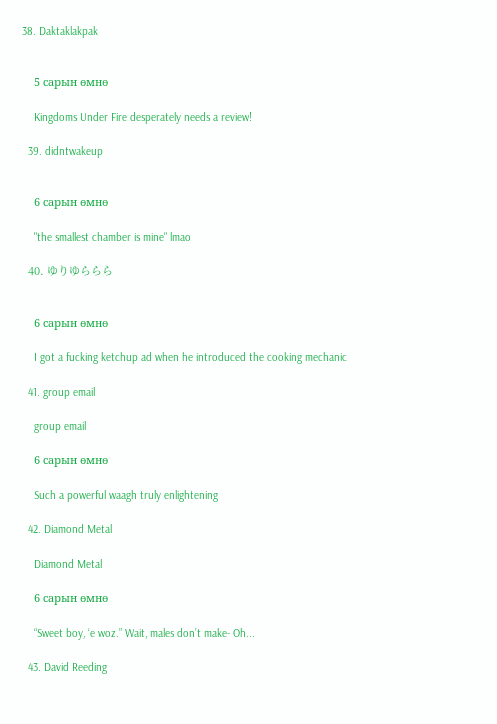38. Daktaklakpak


    5 сарын өмнө

    Kingdoms Under Fire desperately needs a review!

  39. didntwakeup


    6 сарын өмнө

    "the smallest chamber is mine" lmao

  40. ゆりゆららら


    6 сарын өмнө

    I got a fucking ketchup ad when he introduced the cooking mechanic

  41. group email

    group email

    6 сарын өмнө

    Such a powerful waagh truly enlightening

  42. Diamond Metal

    Diamond Metal

    6 сарын өмнө

    “Sweet boy, ‘e woz.” Wait, males don’t make- Oh...

  43. David Reeding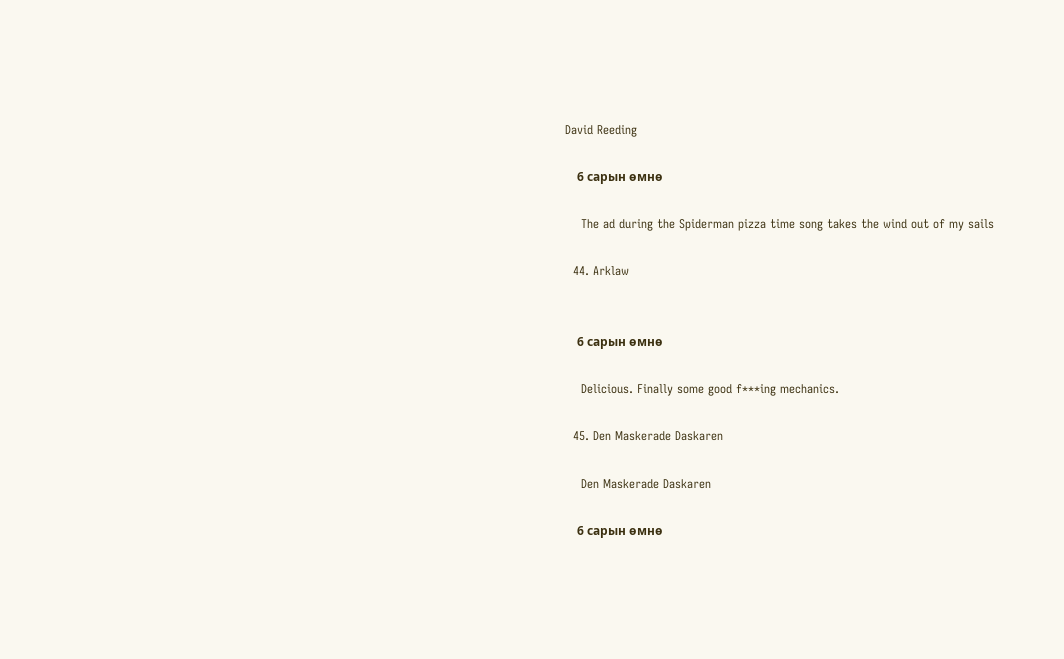David Reeding

    6 сарын өмнө

    The ad during the Spiderman pizza time song takes the wind out of my sails

  44. Arklaw


    6 сарын өмнө

    Delicious. Finally some good f***ing mechanics.

  45. Den Maskerade Daskaren

    Den Maskerade Daskaren

    6 сарын өмнө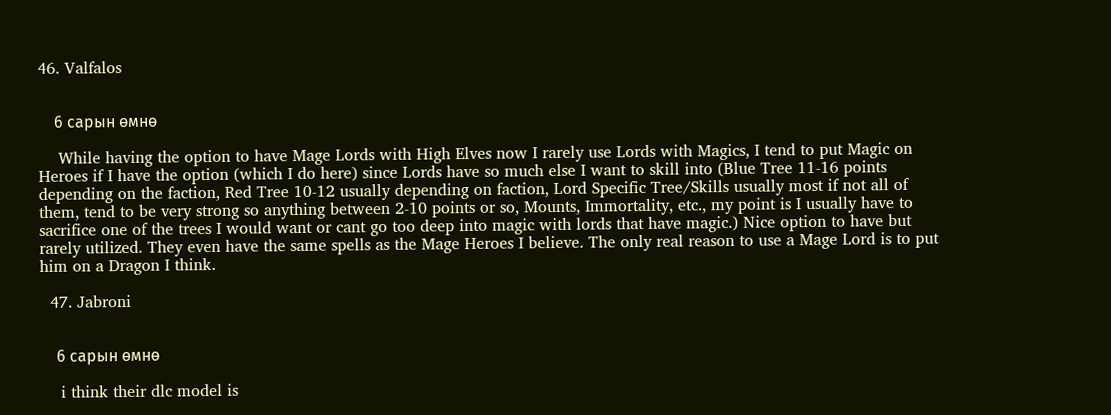46. Valfalos


    6 сарын өмнө

    While having the option to have Mage Lords with High Elves now I rarely use Lords with Magics, I tend to put Magic on Heroes if I have the option (which I do here) since Lords have so much else I want to skill into (Blue Tree 11-16 points depending on the faction, Red Tree 10-12 usually depending on faction, Lord Specific Tree/Skills usually most if not all of them, tend to be very strong so anything between 2-10 points or so, Mounts, Immortality, etc., my point is I usually have to sacrifice one of the trees I would want or cant go too deep into magic with lords that have magic.) Nice option to have but rarely utilized. They even have the same spells as the Mage Heroes I believe. The only real reason to use a Mage Lord is to put him on a Dragon I think.

  47. Jabroni


    6 сарын өмнө

    i think their dlc model is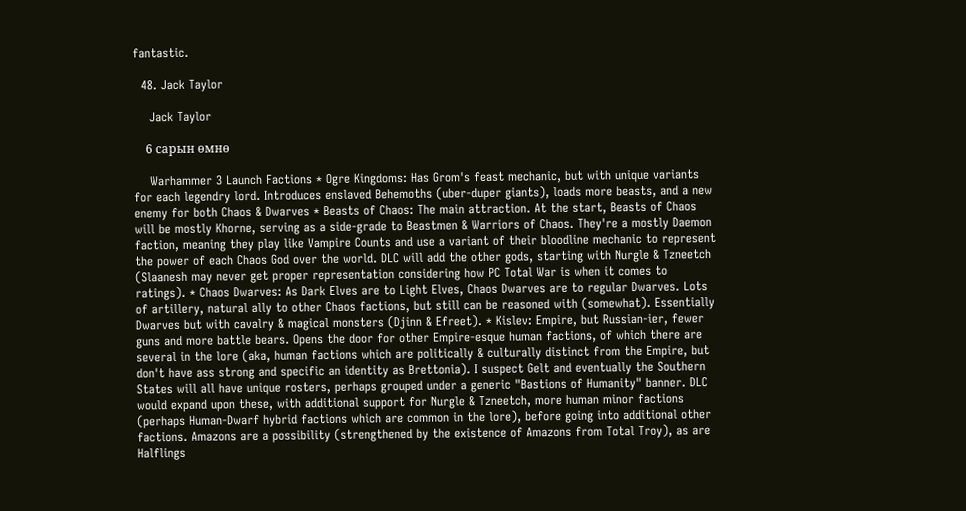fantastic.

  48. Jack Taylor

    Jack Taylor

    6 сарын өмнө

    Warhammer 3 Launch Factions * Ogre Kingdoms: Has Grom's feast mechanic, but with unique variants for each legendry lord. Introduces enslaved Behemoths (uber-duper giants), loads more beasts, and a new enemy for both Chaos & Dwarves * Beasts of Chaos: The main attraction. At the start, Beasts of Chaos will be mostly Khorne, serving as a side-grade to Beastmen & Warriors of Chaos. They're a mostly Daemon faction, meaning they play like Vampire Counts and use a variant of their bloodline mechanic to represent the power of each Chaos God over the world. DLC will add the other gods, starting with Nurgle & Tzneetch (Slaanesh may never get proper representation considering how PC Total War is when it comes to ratings). * Chaos Dwarves: As Dark Elves are to Light Elves, Chaos Dwarves are to regular Dwarves. Lots of artillery, natural ally to other Chaos factions, but still can be reasoned with (somewhat). Essentially Dwarves but with cavalry & magical monsters (Djinn & Efreet). * Kislev: Empire, but Russian-ier, fewer guns and more battle bears. Opens the door for other Empire-esque human factions, of which there are several in the lore (aka, human factions which are politically & culturally distinct from the Empire, but don't have ass strong and specific an identity as Brettonia). I suspect Gelt and eventually the Southern States will all have unique rosters, perhaps grouped under a generic "Bastions of Humanity" banner. DLC would expand upon these, with additional support for Nurgle & Tzneetch, more human minor factions (perhaps Human-Dwarf hybrid factions which are common in the lore), before going into additional other factions. Amazons are a possibility (strengthened by the existence of Amazons from Total Troy), as are Halflings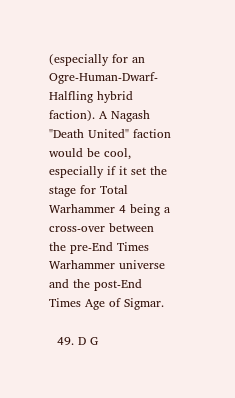(especially for an Ogre-Human-Dwarf-Halfling hybrid faction). A Nagash "Death United" faction would be cool, especially if it set the stage for Total Warhammer 4 being a cross-over between the pre-End Times Warhammer universe and the post-End Times Age of Sigmar.

  49. D G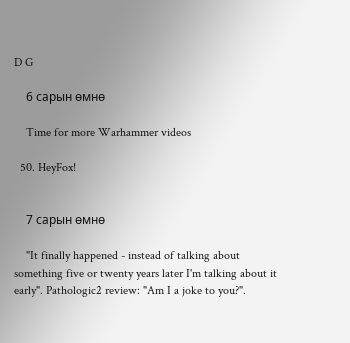D G

    6 сарын өмнө

    Time for more Warhammer videos

  50. HeyFox!


    7 сарын өмнө

    "It finally happened - instead of talking about something five or twenty years later I'm talking about it early". Pathologic2 review: "Am I a joke to you?".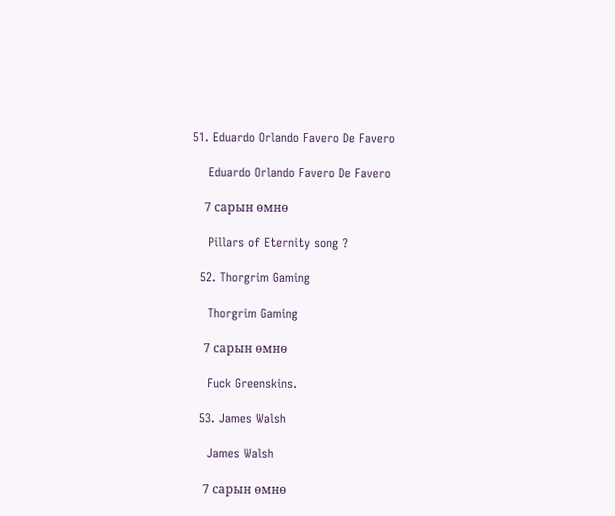51. Eduardo Orlando Favero De Favero

    Eduardo Orlando Favero De Favero

    7 сарын өмнө

    Pillars of Eternity song ?

  52. Thorgrim Gaming

    Thorgrim Gaming

    7 сарын өмнө

    Fuck Greenskins.

  53. James Walsh

    James Walsh

    7 сарын өмнө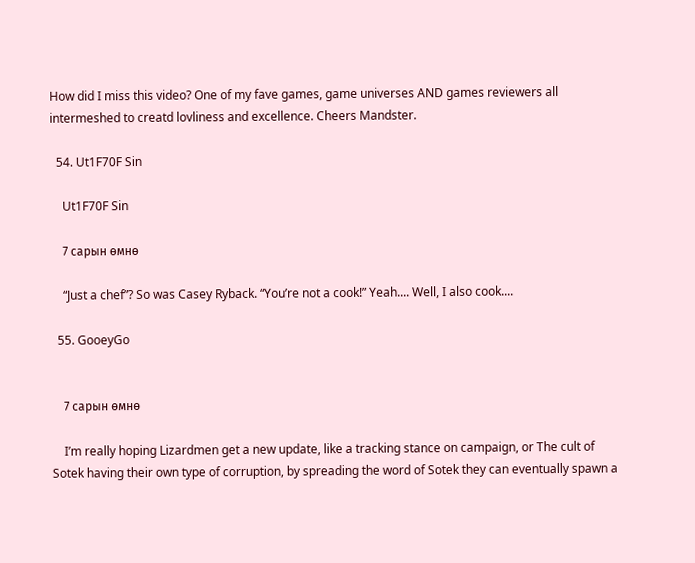How did I miss this video? One of my fave games, game universes AND games reviewers all intermeshed to creatd lovliness and excellence. Cheers Mandster.

  54. Ut1F70F Sin

    Ut1F70F Sin

    7 сарын өмнө

    “Just a chef”? So was Casey Ryback. “You’re not a cook!” Yeah.... Well, I also cook....

  55. GooeyGo


    7 сарын өмнө

    I’m really hoping Lizardmen get a new update, like a tracking stance on campaign, or The cult of Sotek having their own type of corruption, by spreading the word of Sotek they can eventually spawn a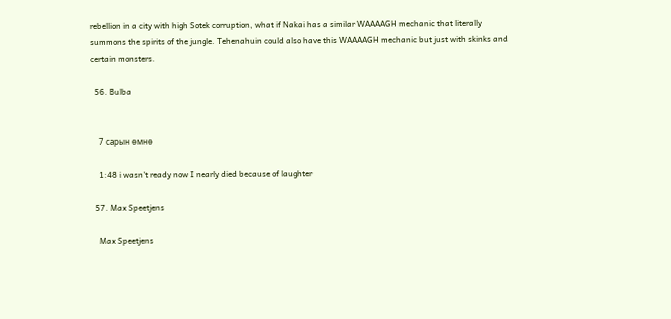rebellion in a city with high Sotek corruption, what if Nakai has a similar WAAAAGH mechanic that literally summons the spirits of the jungle. Tehenahuin could also have this WAAAAGH mechanic but just with skinks and certain monsters.

  56. Bulba


    7 сарын өмнө

    1:48 i wasn't ready now I nearly died because of laughter

  57. Max Speetjens

    Max Speetjens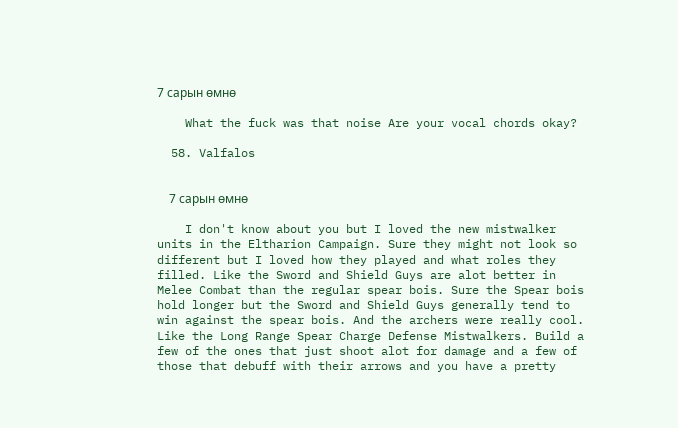7 сарын өмнө

    What the fuck was that noise Are your vocal chords okay?

  58. Valfalos


    7 сарын өмнө

    I don't know about you but I loved the new mistwalker units in the Eltharion Campaign. Sure they might not look so different but I loved how they played and what roles they filled. Like the Sword and Shield Guys are alot better in Melee Combat than the regular spear bois. Sure the Spear bois hold longer but the Sword and Shield Guys generally tend to win against the spear bois. And the archers were really cool. Like the Long Range Spear Charge Defense Mistwalkers. Build a few of the ones that just shoot alot for damage and a few of those that debuff with their arrows and you have a pretty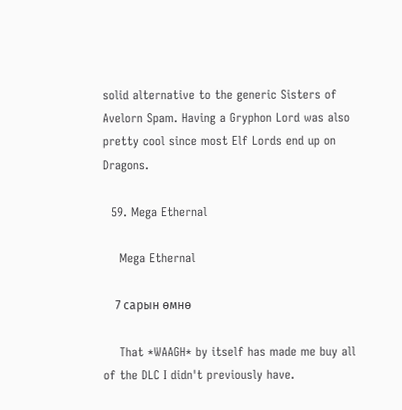solid alternative to the generic Sisters of Avelorn Spam. Having a Gryphon Lord was also pretty cool since most Elf Lords end up on Dragons.

  59. Mega Ethernal

    Mega Ethernal

    7 сарын өмнө

    That *WAAGH* by itself has made me buy all of the DLC I didn't previously have.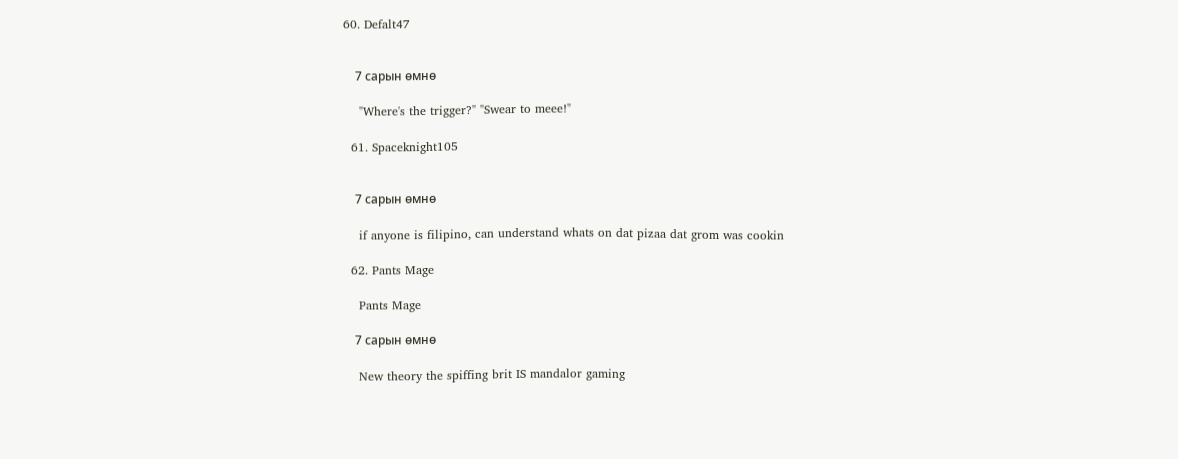60. Defalt47


    7 сарын өмнө

    "Where's the trigger?" "Swear to meee!"

  61. Spaceknight105


    7 сарын өмнө

    if anyone is filipino, can understand whats on dat pizaa dat grom was cookin

  62. Pants Mage

    Pants Mage

    7 сарын өмнө

    New theory the spiffing brit IS mandalor gaming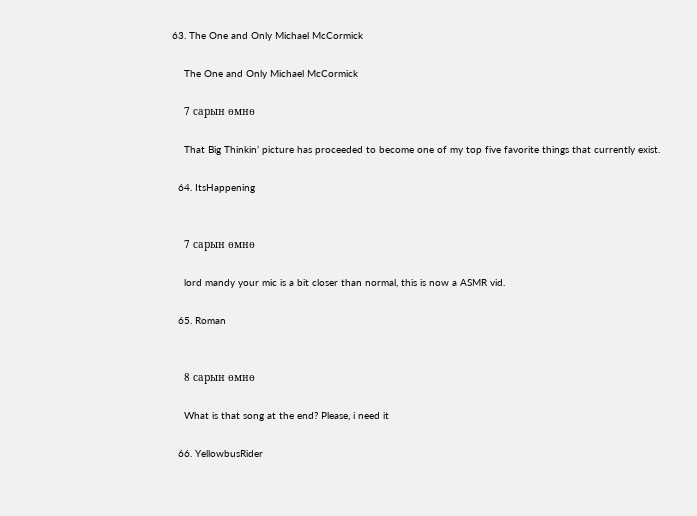63. The One and Only Michael McCormick

    The One and Only Michael McCormick

    7 сарын өмнө

    That Big Thinkin’ picture has proceeded to become one of my top five favorite things that currently exist.

  64. ItsHappening


    7 сарын өмнө

    lord mandy your mic is a bit closer than normal, this is now a ASMR vid.

  65. Roman


    8 сарын өмнө

    What is that song at the end? Please, i need it

  66. YellowbusRider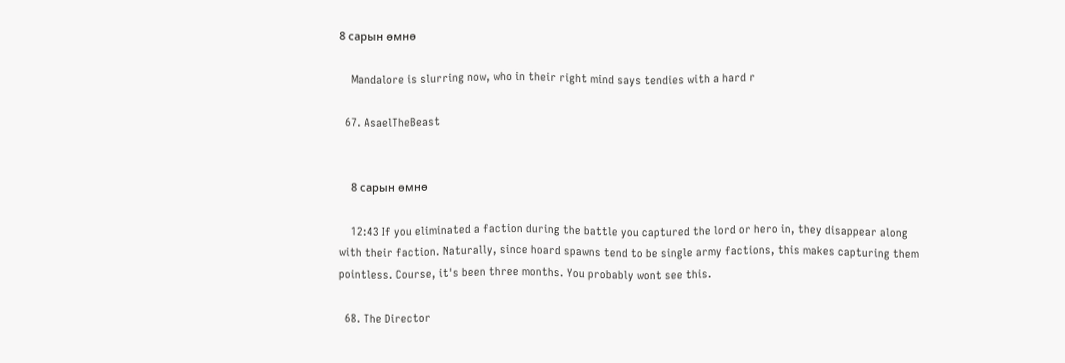8 сарын өмнө

    Mandalore is slurring now, who in their right mind says tendies with a hard r

  67. AsaelTheBeast


    8 сарын өмнө

    12:43 If you eliminated a faction during the battle you captured the lord or hero in, they disappear along with their faction. Naturally, since hoard spawns tend to be single army factions, this makes capturing them pointless. Course, it's been three months. You probably wont see this.

  68. The Director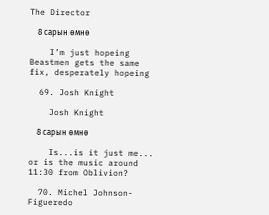The Director

    8 сарын өмнө

    I’m just hopeing Beastmen gets the same fix, desperately hopeing

  69. Josh Knight

    Josh Knight

    8 сарын өмнө

    Is...is it just me... or is the music around 11:30 from Oblivion?

  70. Michel Johnson-Figueredo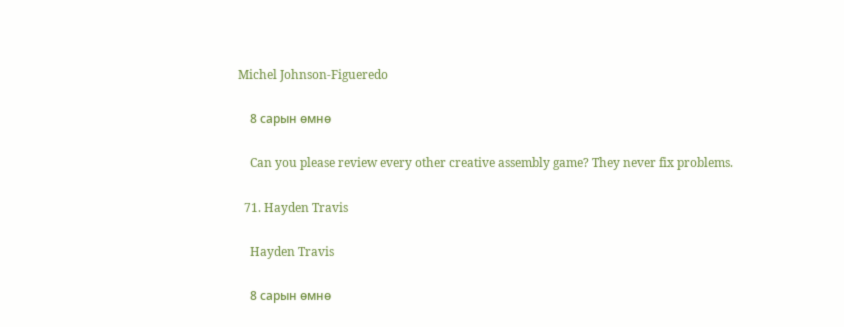Michel Johnson-Figueredo

    8 сарын өмнө

    Can you please review every other creative assembly game? They never fix problems.

  71. Hayden Travis

    Hayden Travis

    8 сарын өмнө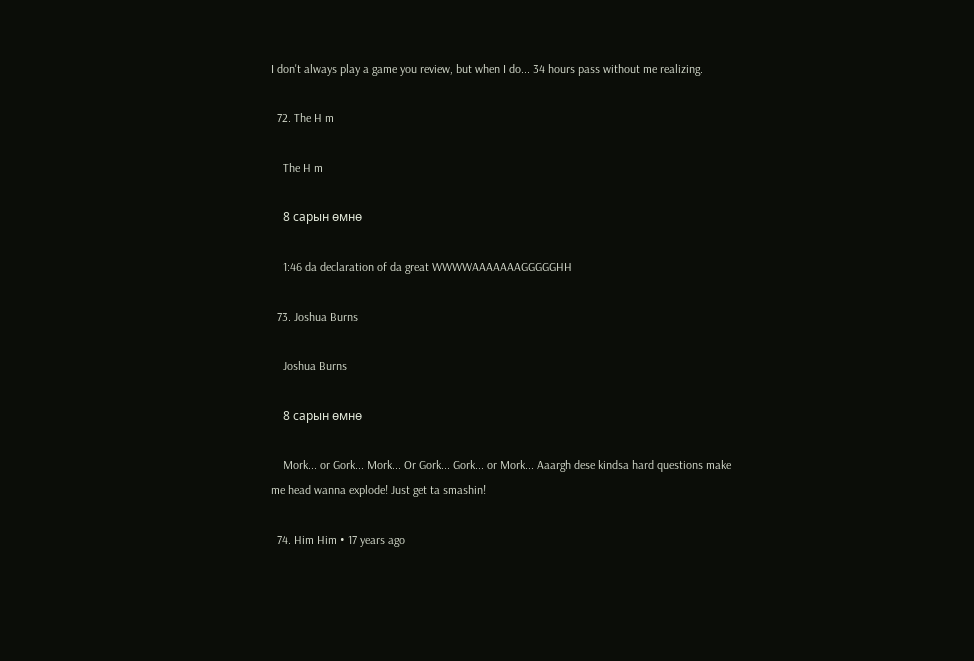I don't always play a game you review, but when I do... 34 hours pass without me realizing.

  72. The H m

    The H m

    8 сарын өмнө

    1:46 da declaration of da great WWWWAAAAAAAGGGGGHH

  73. Joshua Burns

    Joshua Burns

    8 сарын өмнө

    Mork... or Gork... Mork... Or Gork... Gork... or Mork... Aaargh dese kindsa hard questions make me head wanna explode! Just get ta smashin!

  74. Him Him • 17 years ago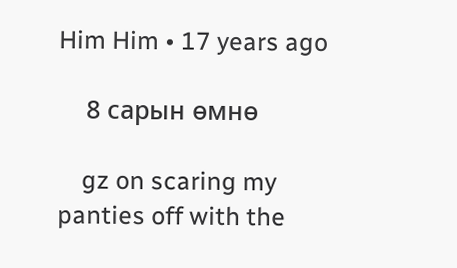Him Him • 17 years ago

    8 сарын өмнө

    gz on scaring my panties off with the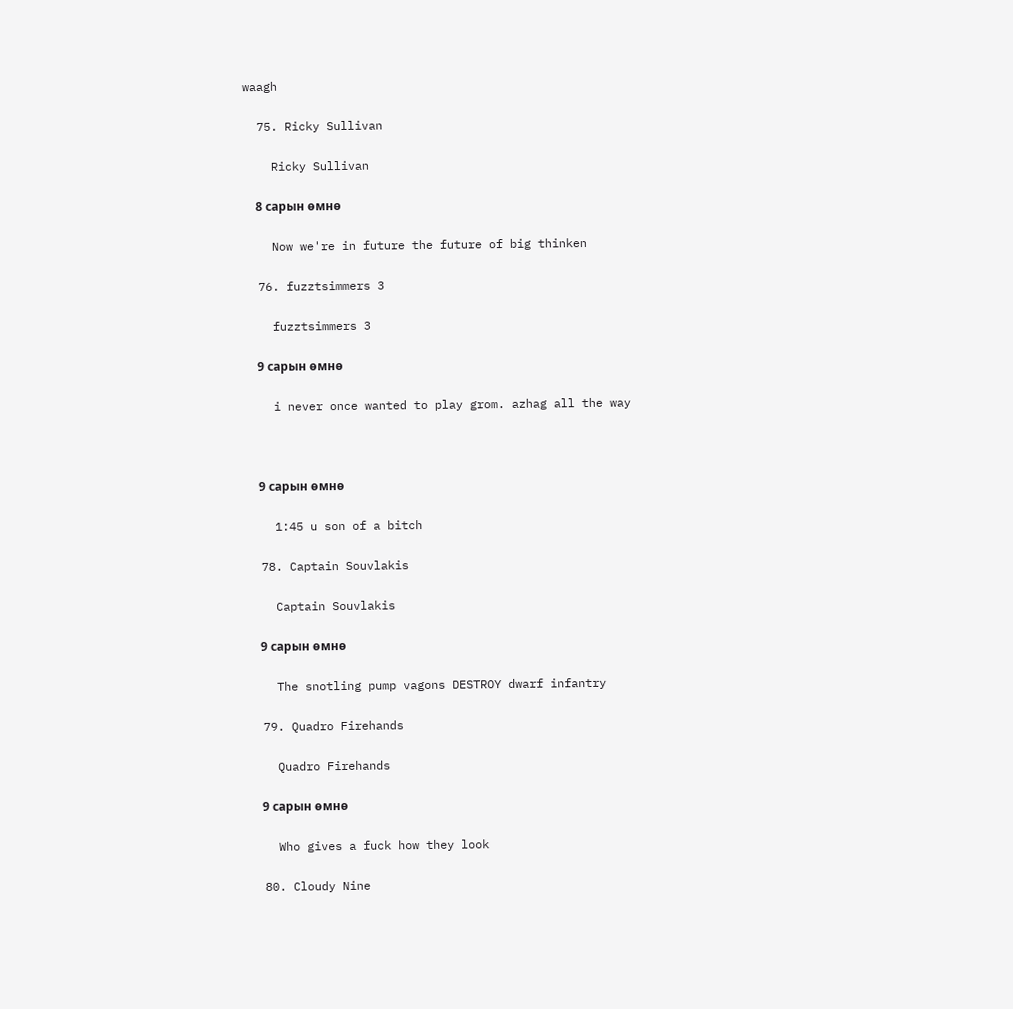waagh

  75. Ricky Sullivan

    Ricky Sullivan

    8 сарын өмнө

    Now we're in future the future of big thinken

  76. fuzztsimmers 3

    fuzztsimmers 3

    9 сарын өмнө

    i never once wanted to play grom. azhag all the way



    9 сарын өмнө

    1:45 u son of a bitch

  78. Captain Souvlakis

    Captain Souvlakis

    9 сарын өмнө

    The snotling pump vagons DESTROY dwarf infantry

  79. Quadro Firehands

    Quadro Firehands

    9 сарын өмнө

    Who gives a fuck how they look

  80. Cloudy Nine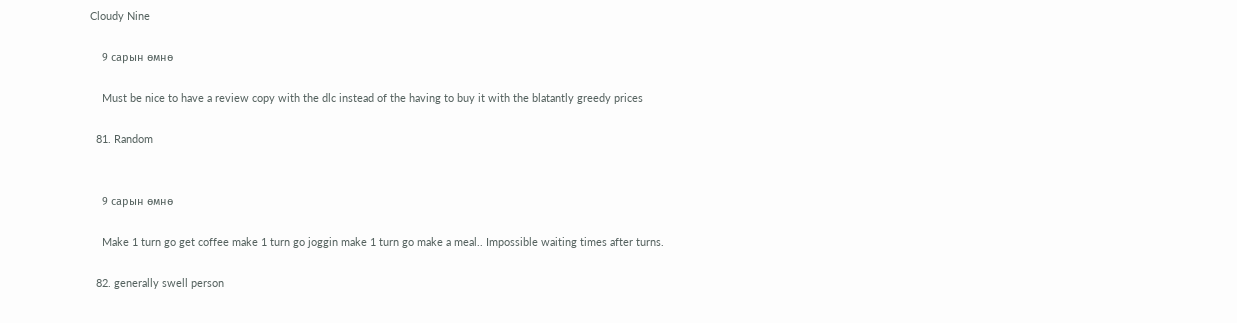Cloudy Nine

    9 сарын өмнө

    Must be nice to have a review copy with the dlc instead of the having to buy it with the blatantly greedy prices

  81. Random


    9 сарын өмнө

    Make 1 turn go get coffee make 1 turn go joggin make 1 turn go make a meal.. Impossible waiting times after turns.

  82. generally swell person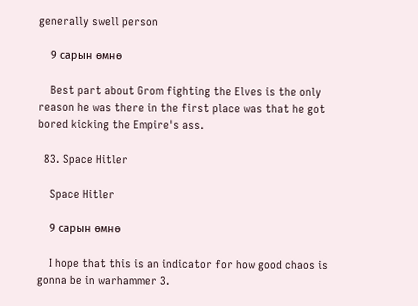generally swell person

    9 сарын өмнө

    Best part about Grom fighting the Elves is the only reason he was there in the first place was that he got bored kicking the Empire's ass.

  83. Space Hitler

    Space Hitler

    9 сарын өмнө

    I hope that this is an indicator for how good chaos is gonna be in warhammer 3.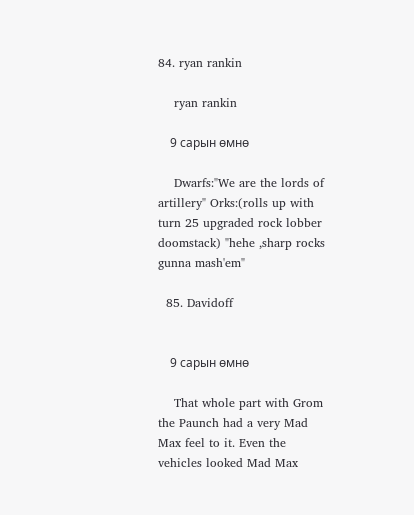84. ryan rankin

    ryan rankin

    9 сарын өмнө

    Dwarfs:"We are the lords of artillery" Orks:(rolls up with turn 25 upgraded rock lobber doomstack) "hehe ,sharp rocks gunna mash'em"

  85. Davidoff


    9 сарын өмнө

    That whole part with Grom the Paunch had a very Mad Max feel to it. Even the vehicles looked Mad Max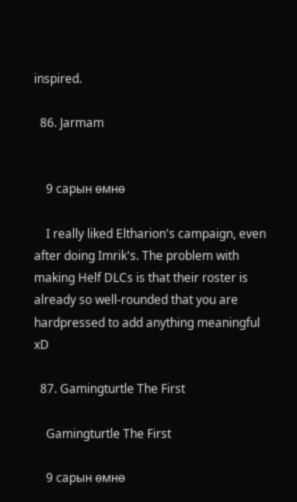inspired.

  86. Jarmam


    9 сарын өмнө

    I really liked Eltharion's campaign, even after doing Imrik's. The problem with making Helf DLCs is that their roster is already so well-rounded that you are hardpressed to add anything meaningful xD

  87. Gamingturtle The First

    Gamingturtle The First

    9 сарын өмнө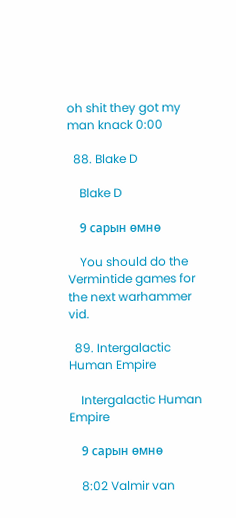oh shit they got my man knack 0:00

  88. Blake D

    Blake D

    9 сарын өмнө

    You should do the Vermintide games for the next warhammer vid.

  89. Intergalactic Human Empire

    Intergalactic Human Empire

    9 сарын өмнө

    8:02 Valmir van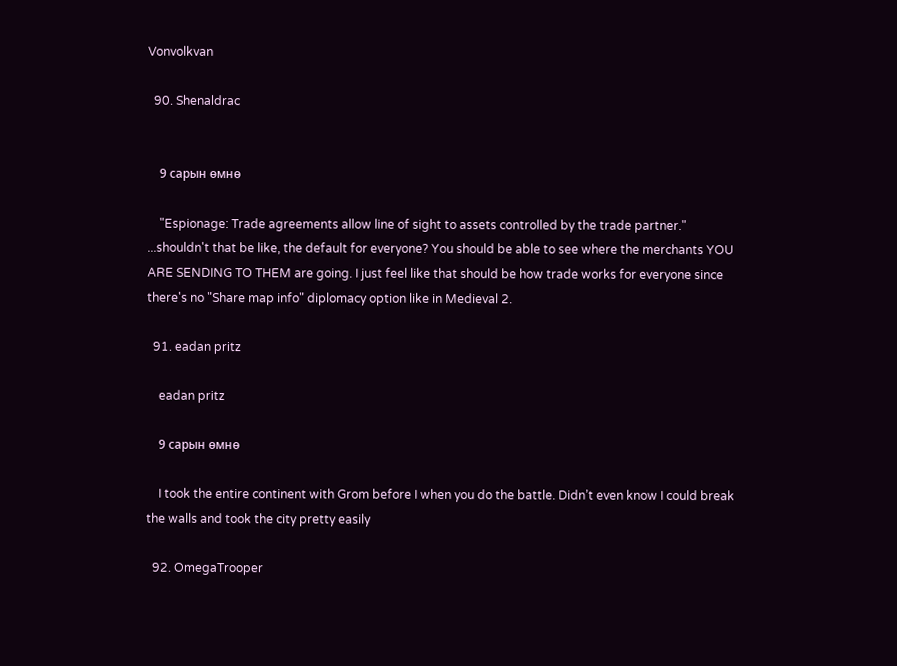Vonvolkvan

  90. Shenaldrac


    9 сарын өмнө

    "Espionage: Trade agreements allow line of sight to assets controlled by the trade partner." ...shouldn't that be like, the default for everyone? You should be able to see where the merchants YOU ARE SENDING TO THEM are going. I just feel like that should be how trade works for everyone since there's no "Share map info" diplomacy option like in Medieval 2.

  91. eadan pritz

    eadan pritz

    9 сарын өмнө

    I took the entire continent with Grom before I when you do the battle. Didn’t even know I could break the walls and took the city pretty easily

  92. OmegaTrooper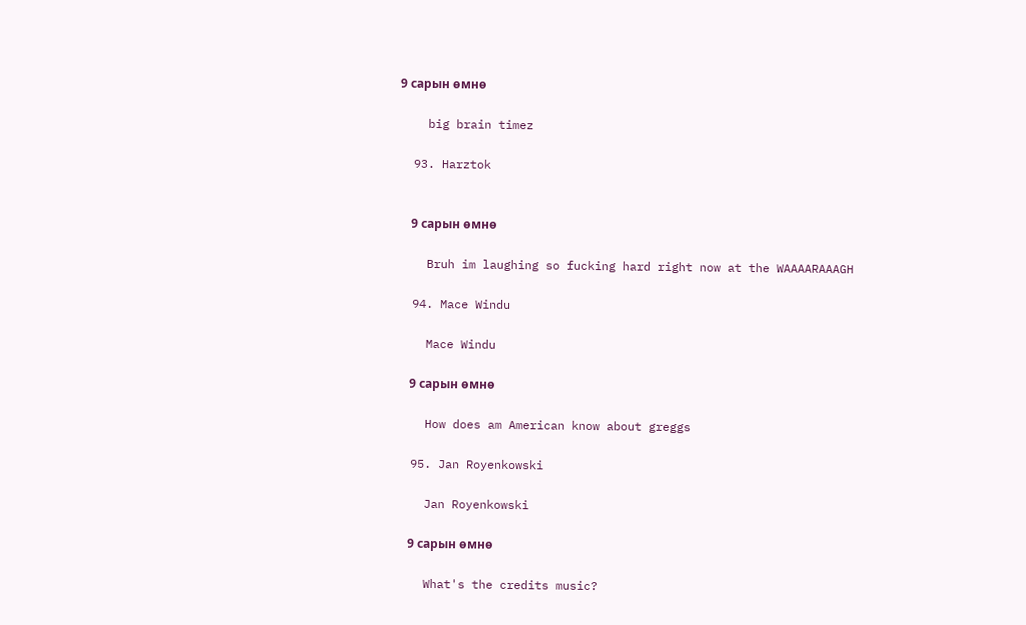9 сарын өмнө

    big brain timez

  93. Harztok


    9 сарын өмнө

    Bruh im laughing so fucking hard right now at the WAAAARAAAGH

  94. Mace Windu

    Mace Windu

    9 сарын өмнө

    How does am American know about greggs

  95. Jan Royenkowski

    Jan Royenkowski

    9 сарын өмнө

    What's the credits music?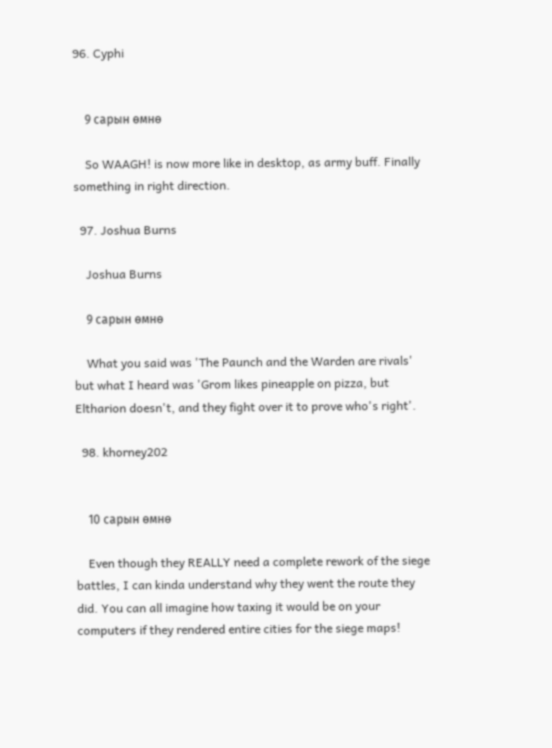96. Cyphi


    9 сарын өмнө

    So WAAGH! is now more like in desktop, as army buff. Finally something in right direction.

  97. Joshua Burns

    Joshua Burns

    9 сарын өмнө

    What you said was 'The Paunch and the Warden are rivals' but what I heard was 'Grom likes pineapple on pizza, but Eltharion doesn't, and they fight over it to prove who's right'.

  98. khorney202


    10 сарын өмнө

    Even though they REALLY need a complete rework of the siege battles, I can kinda understand why they went the route they did. You can all imagine how taxing it would be on your computers if they rendered entire cities for the siege maps!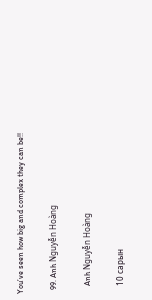You’ve seen how big and complex they can be!!

  99. Anh Nguyễn Hoàng

    Anh Nguyễn Hoàng

    10 сарын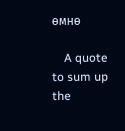өмнө

    A quote to sum up the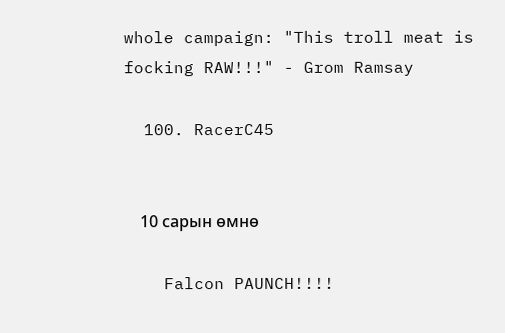whole campaign: "This troll meat is focking RAW!!!" - Grom Ramsay

  100. RacerC45


    10 сарын өмнө

    Falcon PAUNCH!!!!